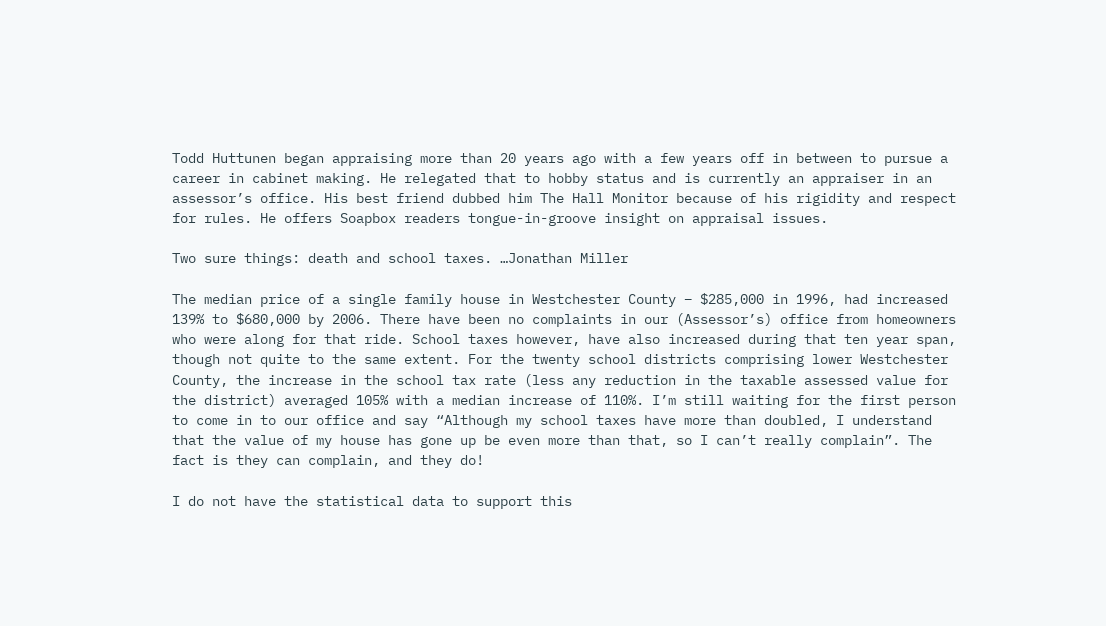Todd Huttunen began appraising more than 20 years ago with a few years off in between to pursue a career in cabinet making. He relegated that to hobby status and is currently an appraiser in an assessor’s office. His best friend dubbed him The Hall Monitor because of his rigidity and respect for rules. He offers Soapbox readers tongue-in-groove insight on appraisal issues.

Two sure things: death and school taxes. …Jonathan Miller

The median price of a single family house in Westchester County – $285,000 in 1996, had increased 139% to $680,000 by 2006. There have been no complaints in our (Assessor’s) office from homeowners who were along for that ride. School taxes however, have also increased during that ten year span, though not quite to the same extent. For the twenty school districts comprising lower Westchester County, the increase in the school tax rate (less any reduction in the taxable assessed value for the district) averaged 105% with a median increase of 110%. I’m still waiting for the first person to come in to our office and say “Although my school taxes have more than doubled, I understand that the value of my house has gone up be even more than that, so I can’t really complain”. The fact is they can complain, and they do!

I do not have the statistical data to support this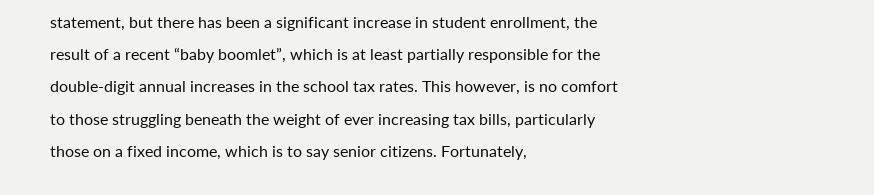statement, but there has been a significant increase in student enrollment, the result of a recent “baby boomlet”, which is at least partially responsible for the double-digit annual increases in the school tax rates. This however, is no comfort to those struggling beneath the weight of ever increasing tax bills, particularly those on a fixed income, which is to say senior citizens. Fortunately,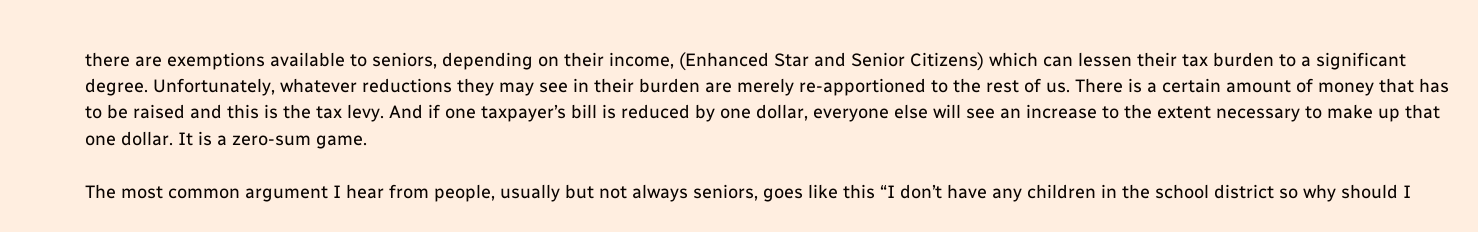there are exemptions available to seniors, depending on their income, (Enhanced Star and Senior Citizens) which can lessen their tax burden to a significant degree. Unfortunately, whatever reductions they may see in their burden are merely re-apportioned to the rest of us. There is a certain amount of money that has to be raised and this is the tax levy. And if one taxpayer’s bill is reduced by one dollar, everyone else will see an increase to the extent necessary to make up that one dollar. It is a zero-sum game.

The most common argument I hear from people, usually but not always seniors, goes like this “I don’t have any children in the school district so why should I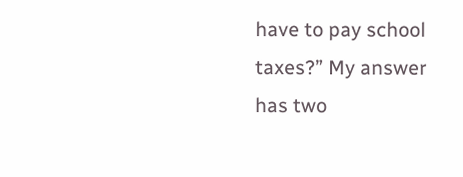have to pay school taxes?” My answer has two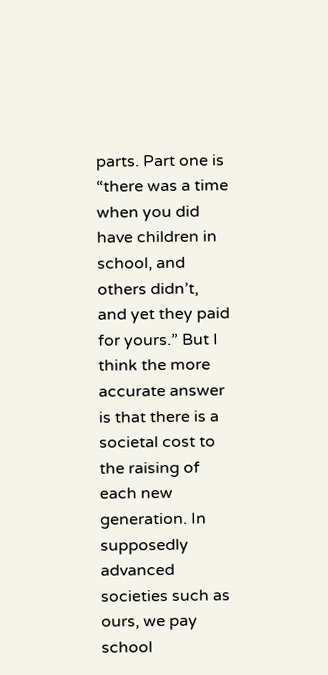parts. Part one is “there was a time when you did have children in school, and others didn’t, and yet they paid for yours.” But I think the more accurate answer is that there is a societal cost to the raising of each new generation. In supposedly advanced societies such as ours, we pay school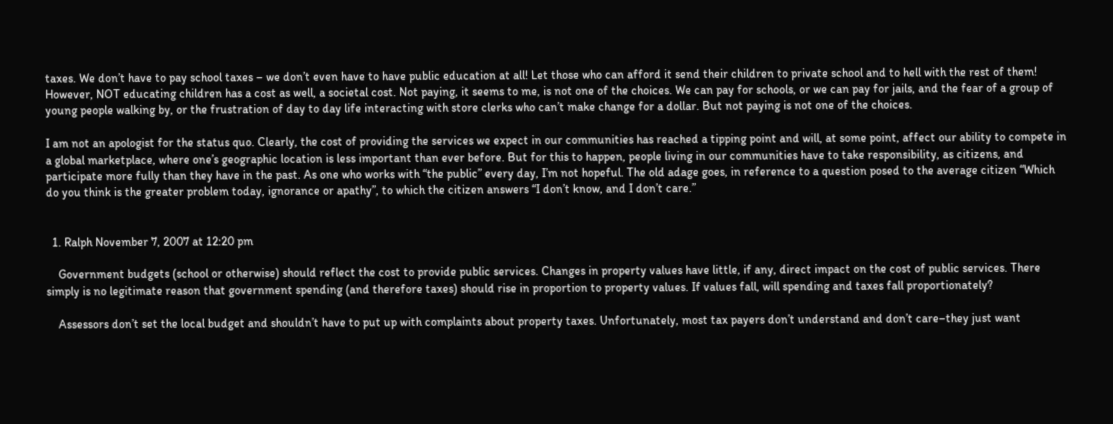taxes. We don’t have to pay school taxes – we don’t even have to have public education at all! Let those who can afford it send their children to private school and to hell with the rest of them! However, NOT educating children has a cost as well, a societal cost. Not paying, it seems to me, is not one of the choices. We can pay for schools, or we can pay for jails, and the fear of a group of young people walking by, or the frustration of day to day life interacting with store clerks who can’t make change for a dollar. But not paying is not one of the choices.

I am not an apologist for the status quo. Clearly, the cost of providing the services we expect in our communities has reached a tipping point and will, at some point, affect our ability to compete in a global marketplace, where one’s geographic location is less important than ever before. But for this to happen, people living in our communities have to take responsibility, as citizens, and participate more fully than they have in the past. As one who works with “the public” every day, I’m not hopeful. The old adage goes, in reference to a question posed to the average citizen “Which do you think is the greater problem today, ignorance or apathy”, to which the citizen answers “I don’t know, and I don’t care.”


  1. Ralph November 7, 2007 at 12:20 pm

    Government budgets (school or otherwise) should reflect the cost to provide public services. Changes in property values have little, if any, direct impact on the cost of public services. There simply is no legitimate reason that government spending (and therefore taxes) should rise in proportion to property values. If values fall, will spending and taxes fall proportionately?

    Assessors don’t set the local budget and shouldn’t have to put up with complaints about property taxes. Unfortunately, most tax payers don’t understand and don’t care–they just want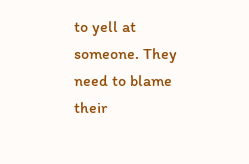to yell at someone. They need to blame their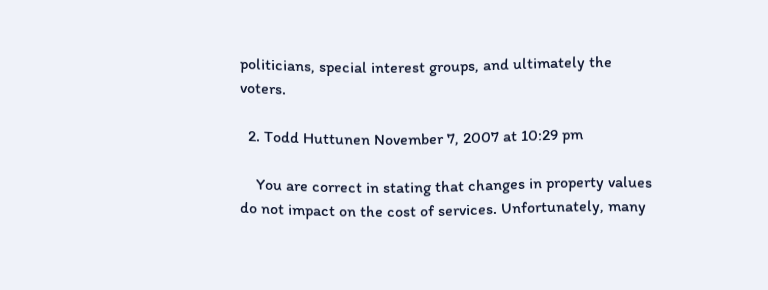politicians, special interest groups, and ultimately the voters.

  2. Todd Huttunen November 7, 2007 at 10:29 pm

    You are correct in stating that changes in property values do not impact on the cost of services. Unfortunately, many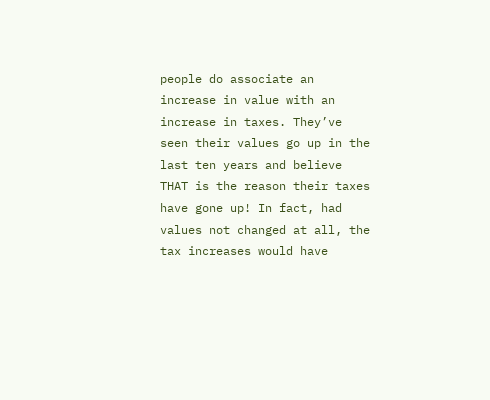people do associate an increase in value with an increase in taxes. They’ve seen their values go up in the last ten years and believe THAT is the reason their taxes have gone up! In fact, had values not changed at all, the tax increases would have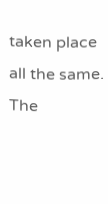taken place all the same. The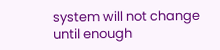system will not change until enough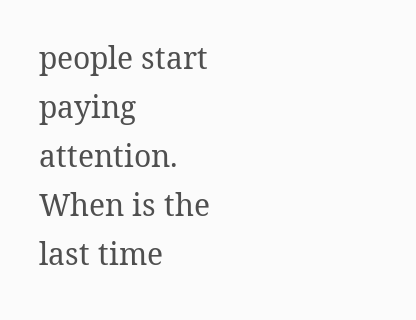people start paying attention. When is the last time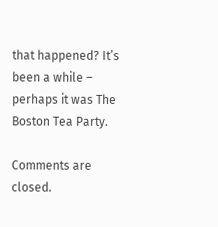that happened? It’s been a while – perhaps it was The Boston Tea Party.

Comments are closed.